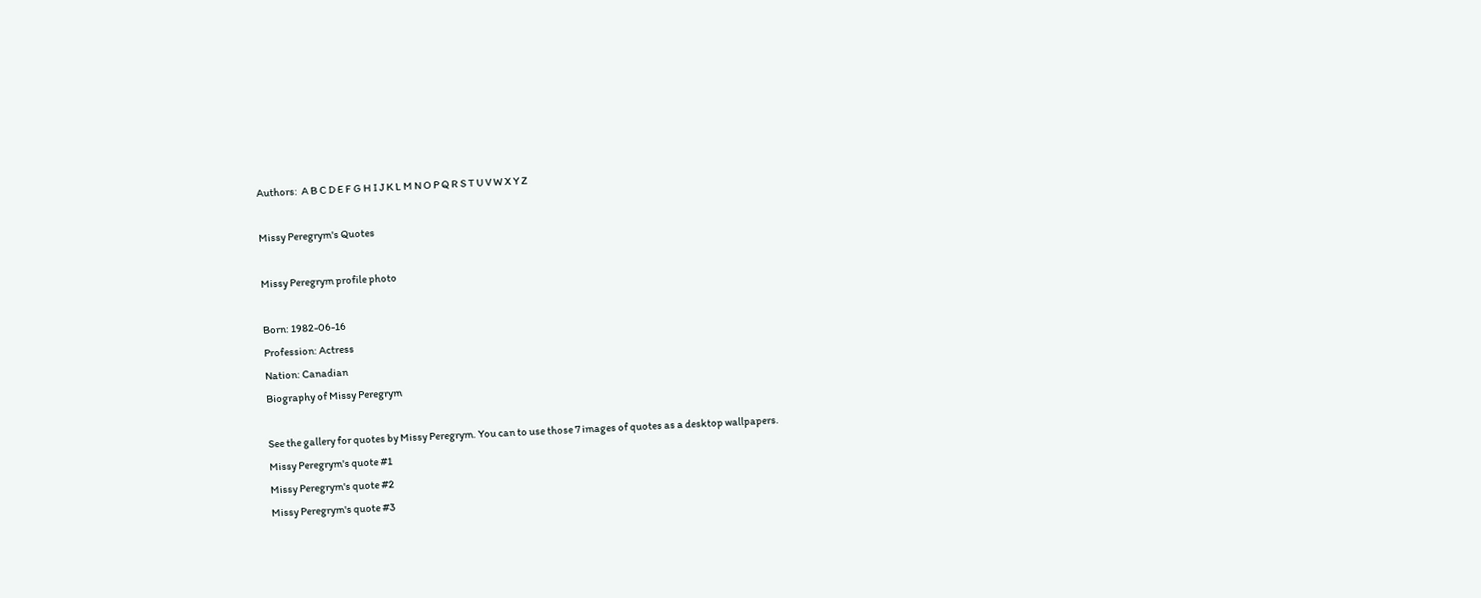Authors:  A B C D E F G H I J K L M N O P Q R S T U V W X Y Z

Missy Peregrym's Quotes

Missy Peregrym profile photo

Born: 1982-06-16
Profession: Actress
Nation: Canadian
Biography of Missy Peregrym

See the gallery for quotes by Missy Peregrym. You can to use those 7 images of quotes as a desktop wallpapers.
Missy Peregrym's quote #1
Missy Peregrym's quote #2
Missy Peregrym's quote #3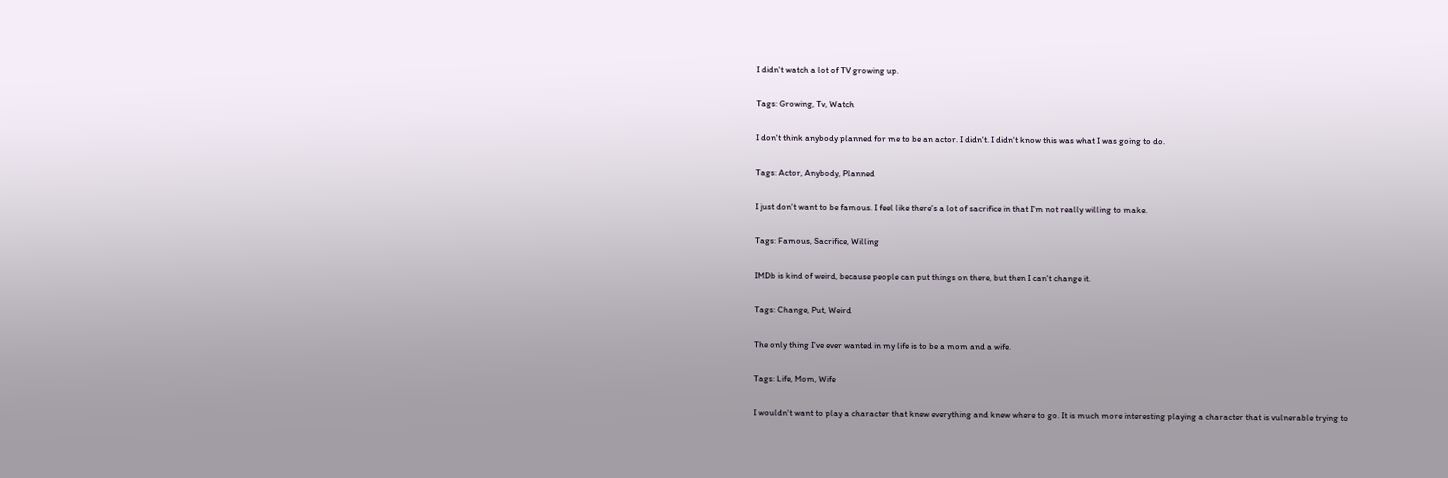I didn't watch a lot of TV growing up.

Tags: Growing, Tv, Watch

I don't think anybody planned for me to be an actor. I didn't. I didn't know this was what I was going to do.

Tags: Actor, Anybody, Planned

I just don't want to be famous. I feel like there's a lot of sacrifice in that I'm not really willing to make.

Tags: Famous, Sacrifice, Willing

IMDb is kind of weird, because people can put things on there, but then I can't change it.

Tags: Change, Put, Weird

The only thing I've ever wanted in my life is to be a mom and a wife.

Tags: Life, Mom, Wife

I wouldn't want to play a character that knew everything and knew where to go. It is much more interesting playing a character that is vulnerable trying to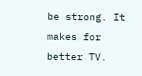be strong. It makes for better TV.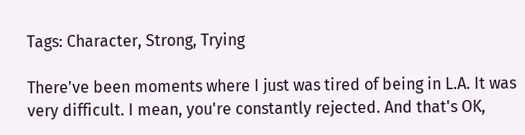Tags: Character, Strong, Trying

There've been moments where I just was tired of being in L.A. It was very difficult. I mean, you're constantly rejected. And that's OK,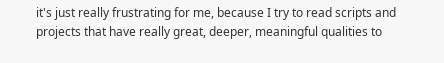it's just really frustrating for me, because I try to read scripts and projects that have really great, deeper, meaningful qualities to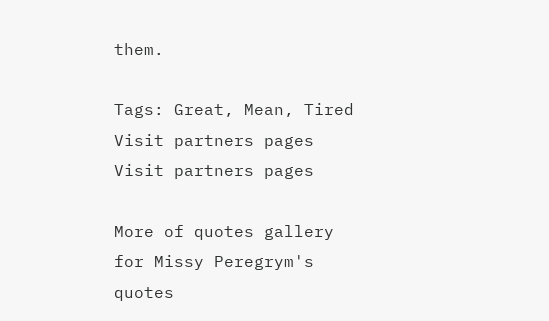them.

Tags: Great, Mean, Tired
Visit partners pages
Visit partners pages

More of quotes gallery for Missy Peregrym's quotes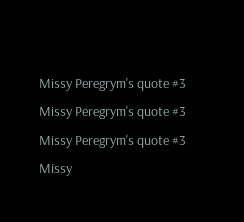Missy Peregrym's quote #3
Missy Peregrym's quote #3
Missy Peregrym's quote #3
Missy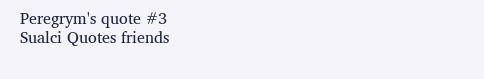Peregrym's quote #3
Sualci Quotes friends